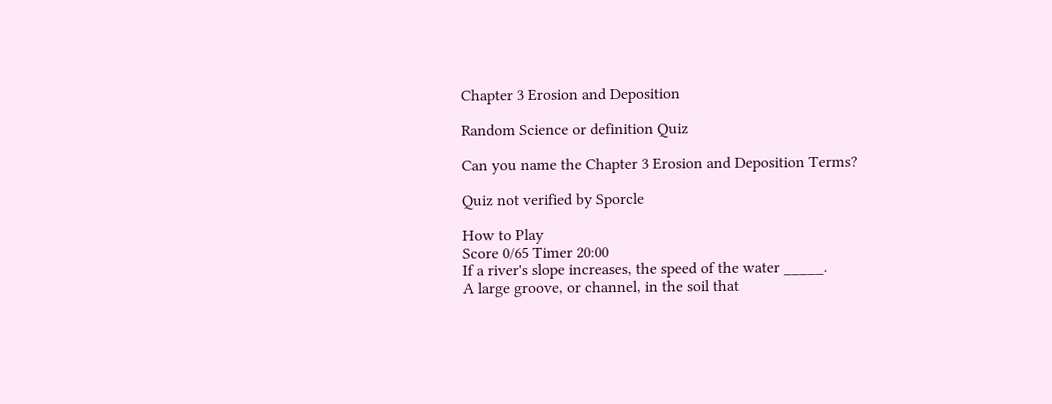Chapter 3 Erosion and Deposition

Random Science or definition Quiz

Can you name the Chapter 3 Erosion and Deposition Terms?

Quiz not verified by Sporcle

How to Play
Score 0/65 Timer 20:00
If a river's slope increases, the speed of the water _____.
A large groove, or channel, in the soil that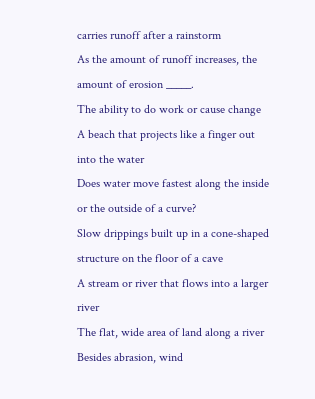carries runoff after a rainstorm
As the amount of runoff increases, the amount of erosion _____.
The ability to do work or cause change
A beach that projects like a finger out into the water
Does water move fastest along the inside or the outside of a curve?
Slow drippings built up in a cone-shaped structure on the floor of a cave
A stream or river that flows into a larger river
The flat, wide area of land along a river
Besides abrasion, wind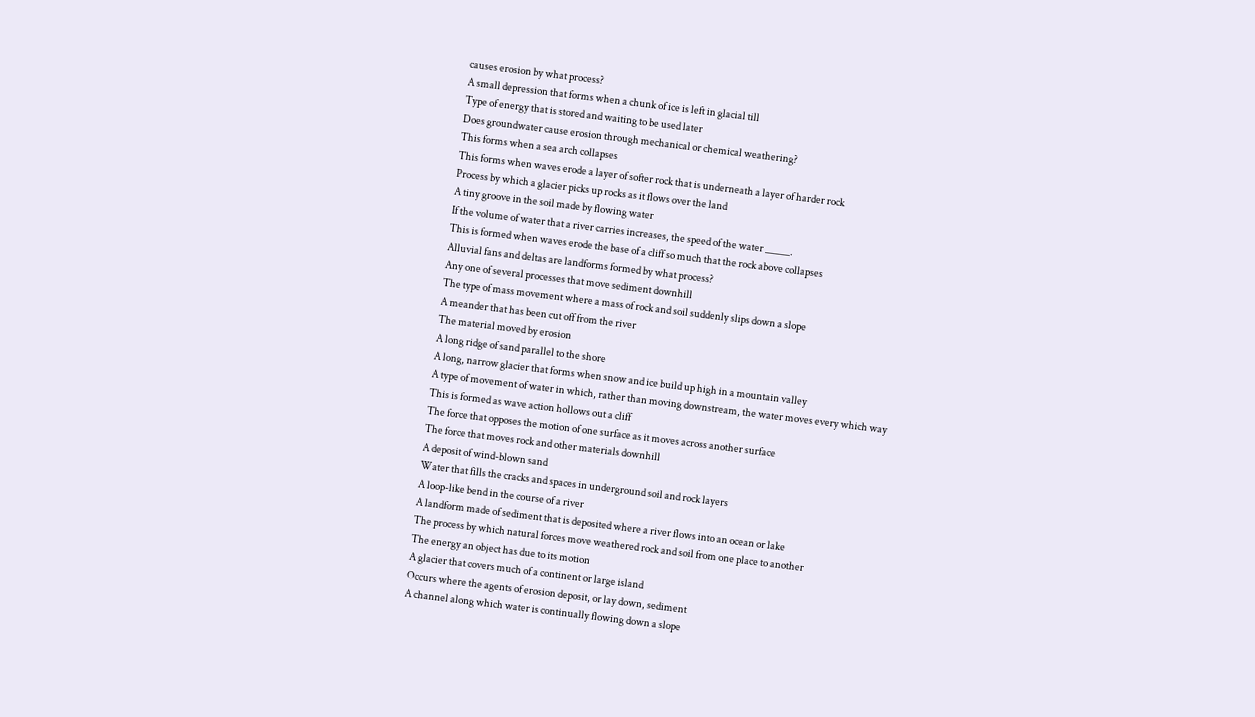causes erosion by what process?
A small depression that forms when a chunk of ice is left in glacial till
Type of energy that is stored and waiting to be used later
Does groundwater cause erosion through mechanical or chemical weathering?
This forms when a sea arch collapses
This forms when waves erode a layer of softer rock that is underneath a layer of harder rock
Process by which a glacier picks up rocks as it flows over the land
A tiny groove in the soil made by flowing water
If the volume of water that a river carries increases, the speed of the water _____.
This is formed when waves erode the base of a cliff so much that the rock above collapses
Alluvial fans and deltas are landforms formed by what process?
Any one of several processes that move sediment downhill
The type of mass movement where a mass of rock and soil suddenly slips down a slope
A meander that has been cut off from the river
The material moved by erosion
A long ridge of sand parallel to the shore
A long, narrow glacier that forms when snow and ice build up high in a mountain valley
A type of movement of water in which, rather than moving downstream, the water moves every which way
This is formed as wave action hollows out a cliff
The force that opposes the motion of one surface as it moves across another surface
The force that moves rock and other materials downhill
A deposit of wind-blown sand
Water that fills the cracks and spaces in underground soil and rock layers
A loop-like bend in the course of a river
A landform made of sediment that is deposited where a river flows into an ocean or lake
The process by which natural forces move weathered rock and soil from one place to another
The energy an object has due to its motion
A glacier that covers much of a continent or large island
Occurs where the agents of erosion deposit, or lay down, sediment
A channel along which water is continually flowing down a slope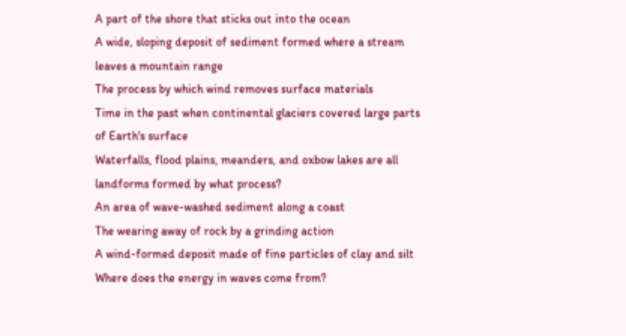A part of the shore that sticks out into the ocean
A wide, sloping deposit of sediment formed where a stream leaves a mountain range
The process by which wind removes surface materials
Time in the past when continental glaciers covered large parts of Earth's surface
Waterfalls, flood plains, meanders, and oxbow lakes are all landforms formed by what process?
An area of wave-washed sediment along a coast
The wearing away of rock by a grinding action
A wind-formed deposit made of fine particles of clay and silt
Where does the energy in waves come from?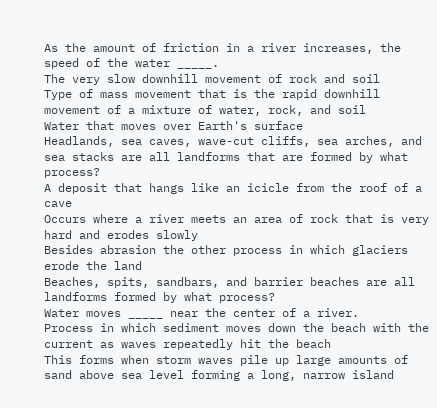As the amount of friction in a river increases, the speed of the water _____.
The very slow downhill movement of rock and soil
Type of mass movement that is the rapid downhill movement of a mixture of water, rock, and soil
Water that moves over Earth's surface
Headlands, sea caves, wave-cut cliffs, sea arches, and sea stacks are all landforms that are formed by what process?
A deposit that hangs like an icicle from the roof of a cave
Occurs where a river meets an area of rock that is very hard and erodes slowly
Besides abrasion the other process in which glaciers erode the land
Beaches, spits, sandbars, and barrier beaches are all landforms formed by what process?
Water moves _____ near the center of a river.
Process in which sediment moves down the beach with the current as waves repeatedly hit the beach
This forms when storm waves pile up large amounts of sand above sea level forming a long, narrow island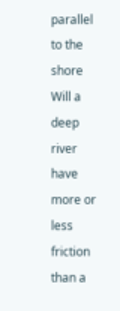parallel to the shore
Will a deep river have more or less friction than a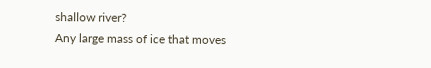shallow river?
Any large mass of ice that moves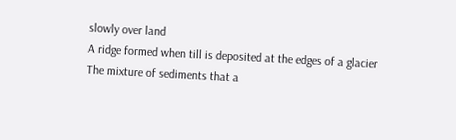slowly over land
A ridge formed when till is deposited at the edges of a glacier
The mixture of sediments that a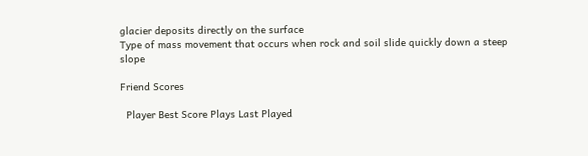glacier deposits directly on the surface
Type of mass movement that occurs when rock and soil slide quickly down a steep slope

Friend Scores

  Player Best Score Plays Last Played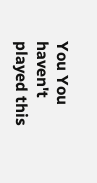You You haven't played this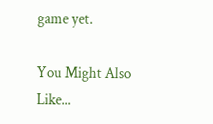game yet.

You Might Also Like...